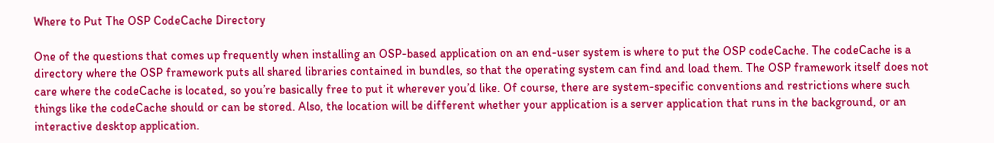Where to Put The OSP CodeCache Directory

One of the questions that comes up frequently when installing an OSP-based application on an end-user system is where to put the OSP codeCache. The codeCache is a directory where the OSP framework puts all shared libraries contained in bundles, so that the operating system can find and load them. The OSP framework itself does not care where the codeCache is located, so you’re basically free to put it wherever you’d like. Of course, there are system-specific conventions and restrictions where such things like the codeCache should or can be stored. Also, the location will be different whether your application is a server application that runs in the background, or an interactive desktop application.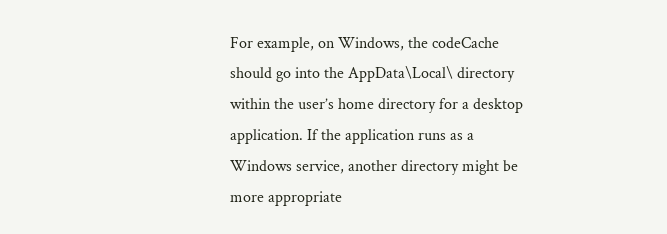For example, on Windows, the codeCache should go into the AppData\Local\ directory within the user’s home directory for a desktop application. If the application runs as a Windows service, another directory might be more appropriate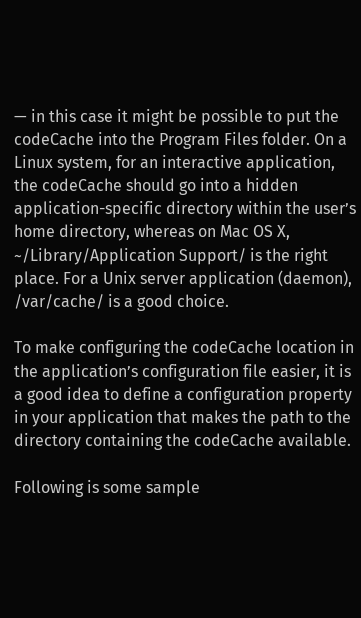— in this case it might be possible to put the codeCache into the Program Files folder. On a Linux system, for an interactive application, the codeCache should go into a hidden application-specific directory within the user’s home directory, whereas on Mac OS X, ~/Library/Application Support/ is the right place. For a Unix server application (daemon), /var/cache/ is a good choice.

To make configuring the codeCache location in the application’s configuration file easier, it is a good idea to define a configuration property in your application that makes the path to the directory containing the codeCache available.

Following is some sample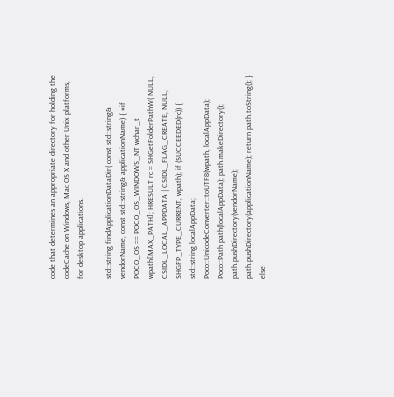code that determines an appropriate directory for holding the codeCache on Windows, Mac OS X and other Unix platforms, for desktop applications.

std::string findApplicationDataDir( const std::string& vendorName, const std::string& applicationName) { #if POCO_OS == POCO_OS_WINDOWS_NT wchar_t wpath[MAX_PATH]; HRESULT rc = SHGetFolderPathW( NULL, CSIDL_LOCAL_APPDATA | CSIDL_FLAG_CREATE, NULL, SHGFP_TYPE_CURRENT, wpath); if (SUCCEEDED(rc)) { std::string localAppData; Poco::UnicodeConverter::toUTF8(wpath, localAppData); Poco::Path path(localAppData); path.makeDirectory(); path.pushDirectory(vendorName); path.pushDirectory(applicationName); return path.toString(); } else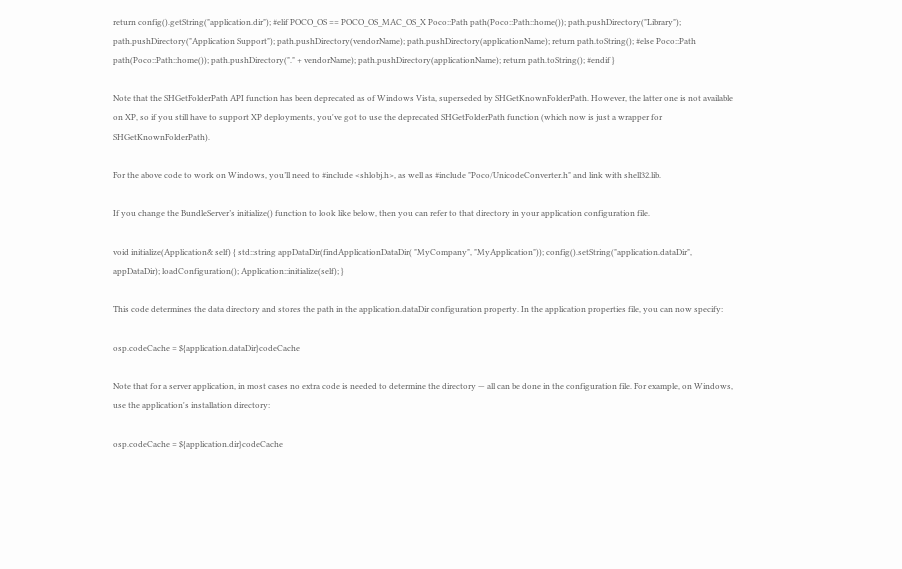return config().getString("application.dir"); #elif POCO_OS == POCO_OS_MAC_OS_X Poco::Path path(Poco::Path::home()); path.pushDirectory("Library"); path.pushDirectory("Application Support"); path.pushDirectory(vendorName); path.pushDirectory(applicationName); return path.toString(); #else Poco::Path path(Poco::Path::home()); path.pushDirectory("." + vendorName); path.pushDirectory(applicationName); return path.toString(); #endif }

Note that the SHGetFolderPath API function has been deprecated as of Windows Vista, superseded by SHGetKnownFolderPath. However, the latter one is not available on XP, so if you still have to support XP deployments, you've got to use the deprecated SHGetFolderPath function (which now is just a wrapper for SHGetKnownFolderPath).

For the above code to work on Windows, you’ll need to #include <shlobj.h>, as well as #include "Poco/UnicodeConverter.h" and link with shell32.lib.

If you change the BundleServer’s initialize() function to look like below, then you can refer to that directory in your application configuration file.

void initialize(Application& self) { std::string appDataDir(findApplicationDataDir( "MyCompany", "MyApplication")); config().setString("application.dataDir", appDataDir); loadConfiguration(); Application::initialize(self); }

This code determines the data directory and stores the path in the application.dataDir configuration property. In the application properties file, you can now specify:

osp.codeCache = ${application.dataDir}codeCache

Note that for a server application, in most cases no extra code is needed to determine the directory — all can be done in the configuration file. For example, on Windows, use the application's installation directory:

osp.codeCache = ${application.dir}codeCache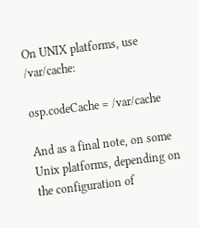On UNIX platforms, use /var/cache:

osp.codeCache = /var/cache

And as a final note, on some Unix platforms, depending on the configuration of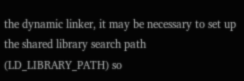the dynamic linker, it may be necessary to set up the shared library search path (LD_LIBRARY_PATH) so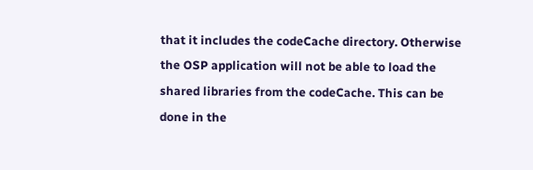that it includes the codeCache directory. Otherwise the OSP application will not be able to load the shared libraries from the codeCache. This can be done in the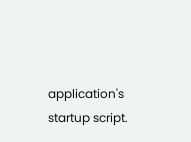application's startup script.